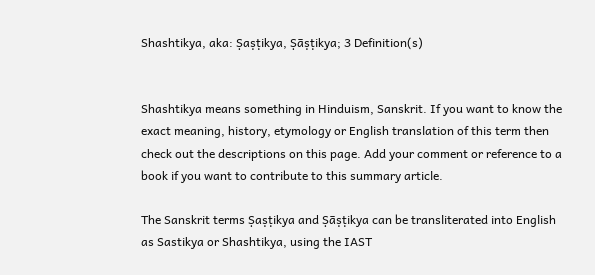Shashtikya, aka: Ṣaṣṭikya, Ṣāṣṭikya; 3 Definition(s)


Shashtikya means something in Hinduism, Sanskrit. If you want to know the exact meaning, history, etymology or English translation of this term then check out the descriptions on this page. Add your comment or reference to a book if you want to contribute to this summary article.

The Sanskrit terms Ṣaṣṭikya and Ṣāṣṭikya can be transliterated into English as Sastikya or Shashtikya, using the IAST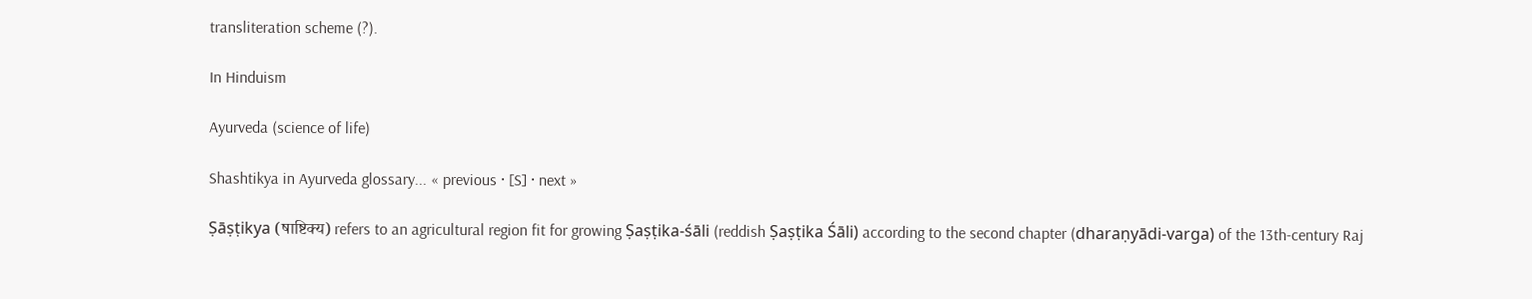transliteration scheme (?).

In Hinduism

Ayurveda (science of life)

Shashtikya in Ayurveda glossary... « previous · [S] · next »

Ṣāṣṭikya (षाष्टिक्य) refers to an agricultural region fit for growing Ṣaṣṭika-śāli (reddish Ṣaṣṭika Śāli) according to the second chapter (dharaṇyādi-varga) of the 13th-century Raj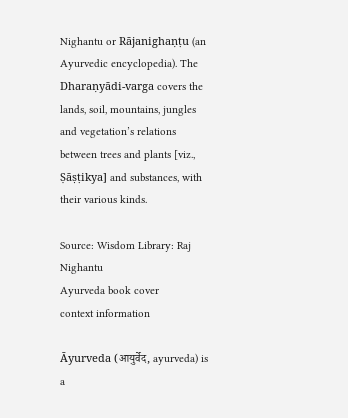Nighantu or Rājanighaṇṭu (an Ayurvedic encyclopedia). The Dharaṇyādi-varga covers the lands, soil, mountains, jungles and vegetation’s relations between trees and plants [viz., Ṣāṣṭikya] and substances, with their various kinds.

Source: Wisdom Library: Raj Nighantu
Ayurveda book cover
context information

Āyurveda (आयुर्वेद, ayurveda) is a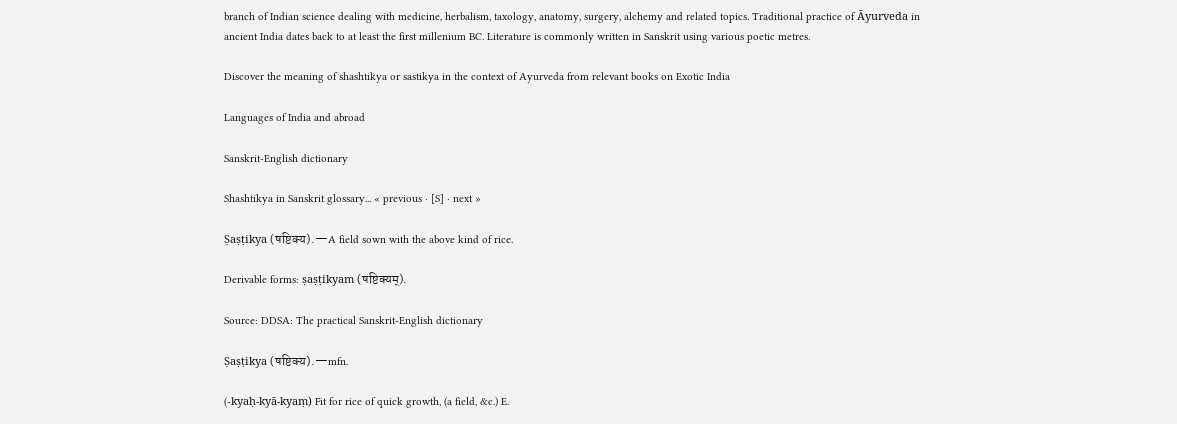branch of Indian science dealing with medicine, herbalism, taxology, anatomy, surgery, alchemy and related topics. Traditional practice of Āyurveda in ancient India dates back to at least the first millenium BC. Literature is commonly written in Sanskrit using various poetic metres.

Discover the meaning of shashtikya or sastikya in the context of Ayurveda from relevant books on Exotic India

Languages of India and abroad

Sanskrit-English dictionary

Shashtikya in Sanskrit glossary... « previous · [S] · next »

Ṣaṣṭikya (षष्टिक्य).—A field sown with the above kind of rice.

Derivable forms: ṣaṣṭikyam (षष्टिक्यम्).

Source: DDSA: The practical Sanskrit-English dictionary

Ṣaṣṭikya (षष्टिक्य).—mfn.

(-kyaḥ-kyā-kyaṃ) Fit for rice of quick growth, (a field, &c.) E.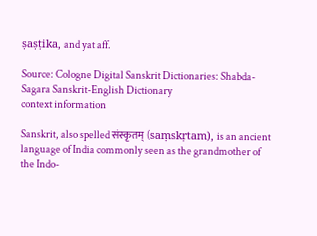ṣaṣṭika, and yat aff.

Source: Cologne Digital Sanskrit Dictionaries: Shabda-Sagara Sanskrit-English Dictionary
context information

Sanskrit, also spelled संस्कृतम् (saṃskṛtam), is an ancient language of India commonly seen as the grandmother of the Indo-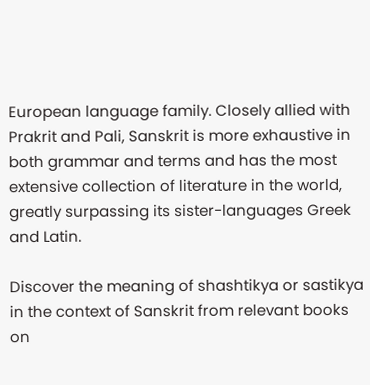European language family. Closely allied with Prakrit and Pali, Sanskrit is more exhaustive in both grammar and terms and has the most extensive collection of literature in the world, greatly surpassing its sister-languages Greek and Latin.

Discover the meaning of shashtikya or sastikya in the context of Sanskrit from relevant books on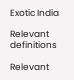Exotic India

Relevant definitions

Relevant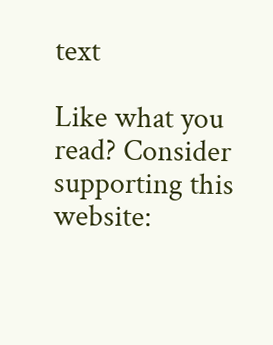text

Like what you read? Consider supporting this website: